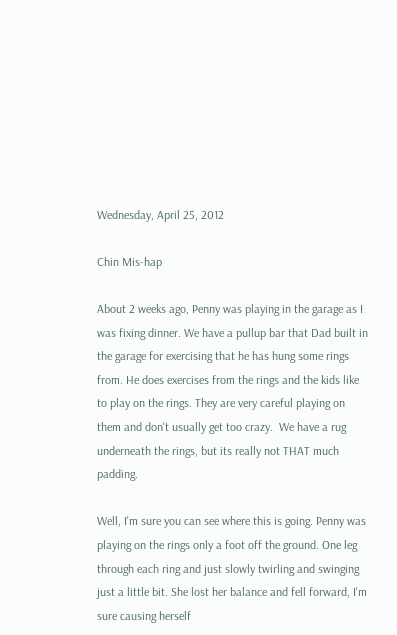Wednesday, April 25, 2012

Chin Mis-hap

About 2 weeks ago, Penny was playing in the garage as I was fixing dinner. We have a pullup bar that Dad built in the garage for exercising that he has hung some rings from. He does exercises from the rings and the kids like to play on the rings. They are very careful playing on them and don't usually get too crazy.  We have a rug underneath the rings, but its really not THAT much padding.

Well, I'm sure you can see where this is going. Penny was playing on the rings only a foot off the ground. One leg through each ring and just slowly twirling and swinging just a little bit. She lost her balance and fell forward, I'm sure causing herself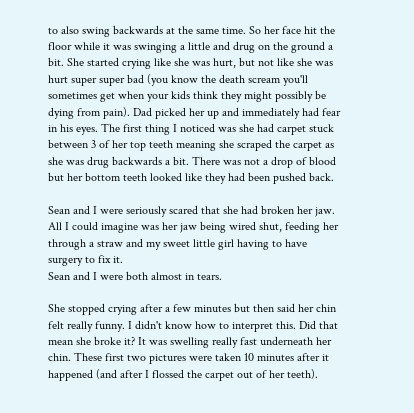to also swing backwards at the same time. So her face hit the floor while it was swinging a little and drug on the ground a bit. She started crying like she was hurt, but not like she was hurt super super bad (you know the death scream you'll sometimes get when your kids think they might possibly be dying from pain). Dad picked her up and immediately had fear in his eyes. The first thing I noticed was she had carpet stuck between 3 of her top teeth meaning she scraped the carpet as she was drug backwards a bit. There was not a drop of blood but her bottom teeth looked like they had been pushed back.

Sean and I were seriously scared that she had broken her jaw. All I could imagine was her jaw being wired shut, feeding her through a straw and my sweet little girl having to have surgery to fix it.
Sean and I were both almost in tears.

She stopped crying after a few minutes but then said her chin felt really funny. I didn't know how to interpret this. Did that mean she broke it? It was swelling really fast underneath her chin. These first two pictures were taken 10 minutes after it happened (and after I flossed the carpet out of her teeth).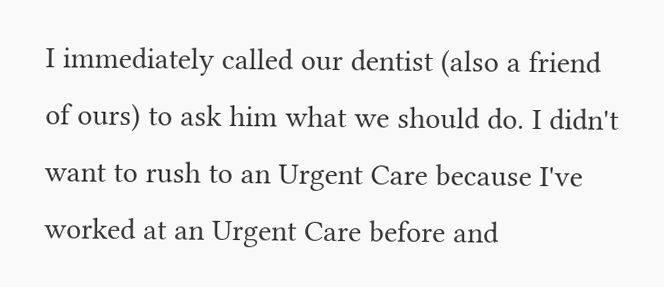I immediately called our dentist (also a friend of ours) to ask him what we should do. I didn't want to rush to an Urgent Care because I've worked at an Urgent Care before and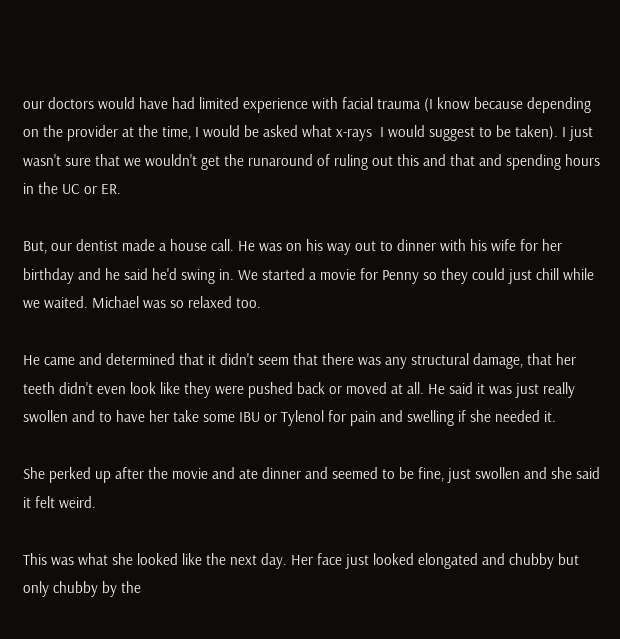our doctors would have had limited experience with facial trauma (I know because depending on the provider at the time, I would be asked what x-rays  I would suggest to be taken). I just wasn't sure that we wouldn't get the runaround of ruling out this and that and spending hours in the UC or ER.

But, our dentist made a house call. He was on his way out to dinner with his wife for her birthday and he said he'd swing in. We started a movie for Penny so they could just chill while we waited. Michael was so relaxed too.

He came and determined that it didn't seem that there was any structural damage, that her teeth didn't even look like they were pushed back or moved at all. He said it was just really swollen and to have her take some IBU or Tylenol for pain and swelling if she needed it.

She perked up after the movie and ate dinner and seemed to be fine, just swollen and she said it felt weird.

This was what she looked like the next day. Her face just looked elongated and chubby but only chubby by the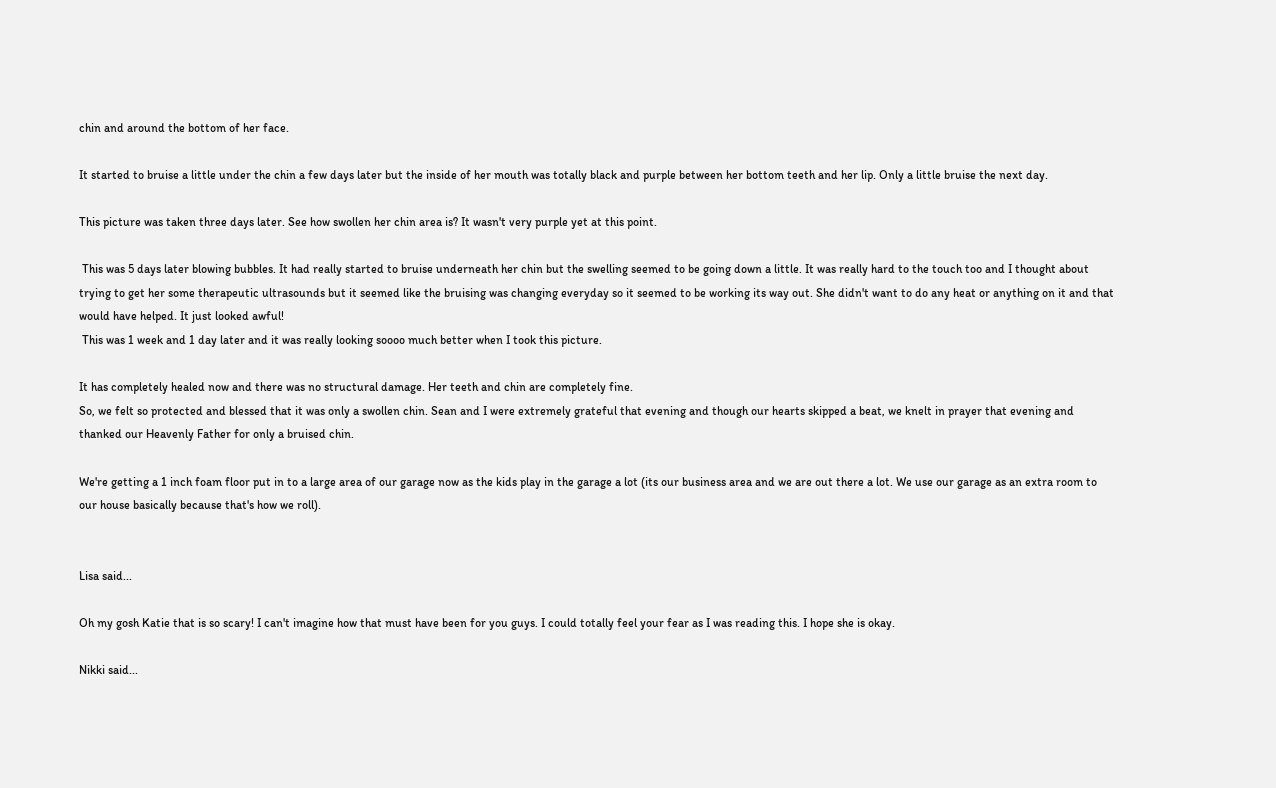chin and around the bottom of her face.

It started to bruise a little under the chin a few days later but the inside of her mouth was totally black and purple between her bottom teeth and her lip. Only a little bruise the next day.

This picture was taken three days later. See how swollen her chin area is? It wasn't very purple yet at this point.

 This was 5 days later blowing bubbles. It had really started to bruise underneath her chin but the swelling seemed to be going down a little. It was really hard to the touch too and I thought about trying to get her some therapeutic ultrasounds but it seemed like the bruising was changing everyday so it seemed to be working its way out. She didn't want to do any heat or anything on it and that would have helped. It just looked awful!
 This was 1 week and 1 day later and it was really looking soooo much better when I took this picture.

It has completely healed now and there was no structural damage. Her teeth and chin are completely fine.
So, we felt so protected and blessed that it was only a swollen chin. Sean and I were extremely grateful that evening and though our hearts skipped a beat, we knelt in prayer that evening and thanked our Heavenly Father for only a bruised chin.

We're getting a 1 inch foam floor put in to a large area of our garage now as the kids play in the garage a lot (its our business area and we are out there a lot. We use our garage as an extra room to our house basically because that's how we roll).


Lisa said...

Oh my gosh Katie that is so scary! I can't imagine how that must have been for you guys. I could totally feel your fear as I was reading this. I hope she is okay.

Nikki said...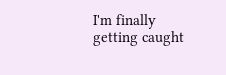I'm finally getting caught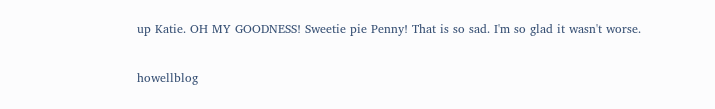up Katie. OH MY GOODNESS! Sweetie pie Penny! That is so sad. I'm so glad it wasn't worse.

howellblog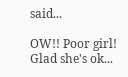said...

OW!! Poor girl! Glad she's ok...